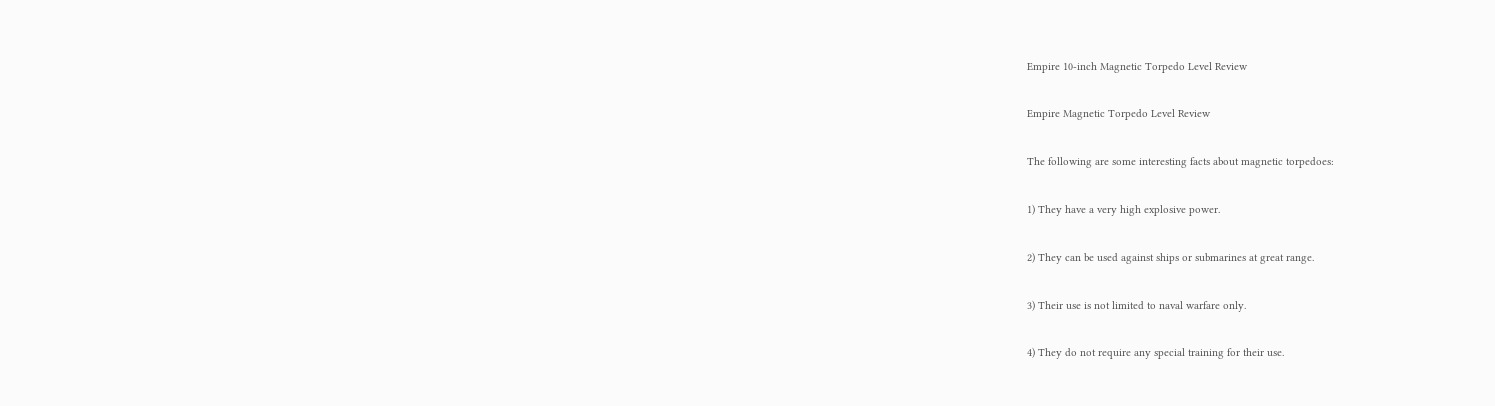Empire 10-inch Magnetic Torpedo Level Review

Empire Magnetic Torpedo Level Review

The following are some interesting facts about magnetic torpedoes:

1) They have a very high explosive power.

2) They can be used against ships or submarines at great range.

3) Their use is not limited to naval warfare only.

4) They do not require any special training for their use.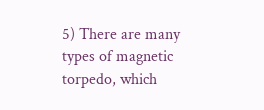5) There are many types of magnetic torpedo, which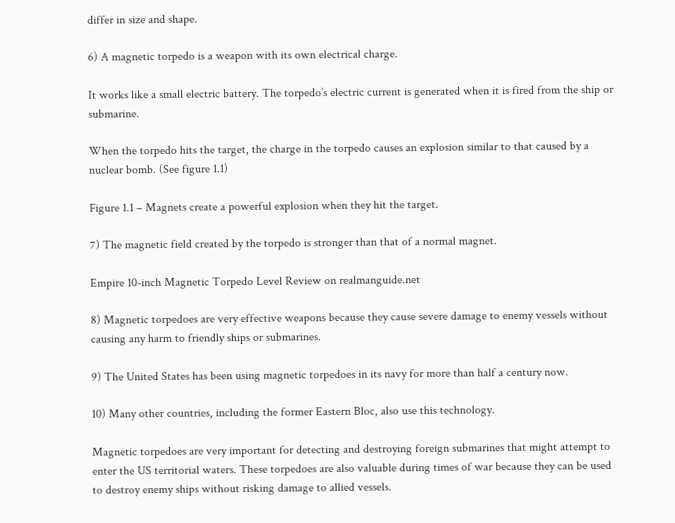differ in size and shape.

6) A magnetic torpedo is a weapon with its own electrical charge.

It works like a small electric battery. The torpedo’s electric current is generated when it is fired from the ship or submarine.

When the torpedo hits the target, the charge in the torpedo causes an explosion similar to that caused by a nuclear bomb. (See figure 1.1)

Figure 1.1 – Magnets create a powerful explosion when they hit the target.

7) The magnetic field created by the torpedo is stronger than that of a normal magnet.

Empire 10-inch Magnetic Torpedo Level Review on realmanguide.net

8) Magnetic torpedoes are very effective weapons because they cause severe damage to enemy vessels without causing any harm to friendly ships or submarines.

9) The United States has been using magnetic torpedoes in its navy for more than half a century now.

10) Many other countries, including the former Eastern Bloc, also use this technology.

Magnetic torpedoes are very important for detecting and destroying foreign submarines that might attempt to enter the US territorial waters. These torpedoes are also valuable during times of war because they can be used to destroy enemy ships without risking damage to allied vessels.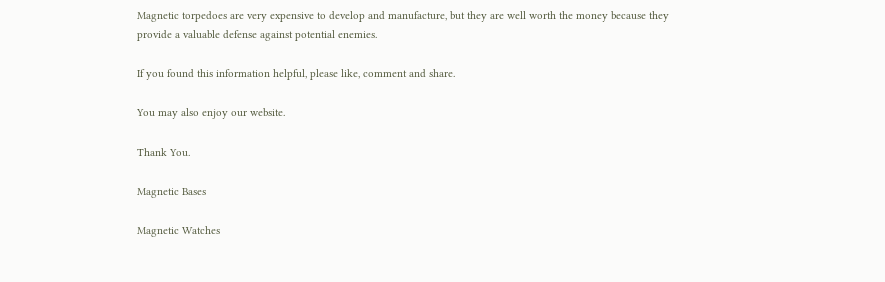Magnetic torpedoes are very expensive to develop and manufacture, but they are well worth the money because they provide a valuable defense against potential enemies.

If you found this information helpful, please like, comment and share.

You may also enjoy our website.

Thank You.

Magnetic Bases

Magnetic Watches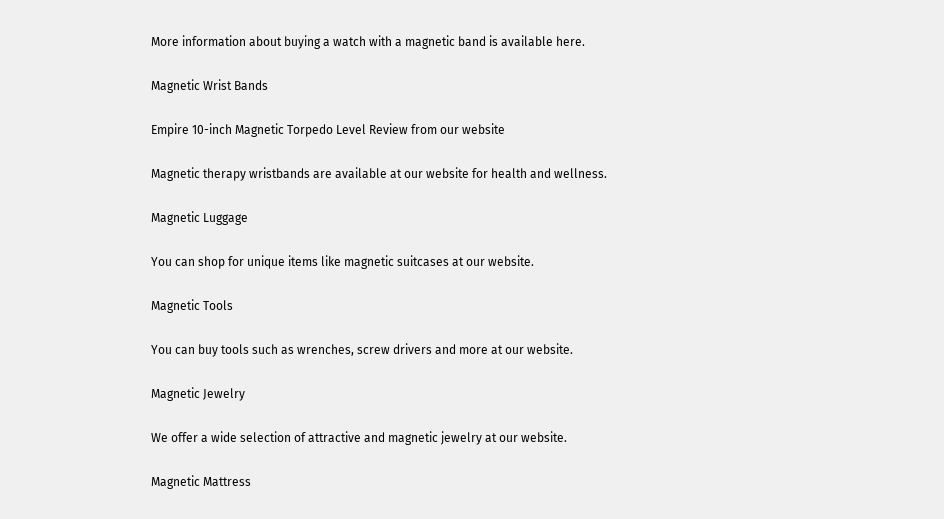More information about buying a watch with a magnetic band is available here.

Magnetic Wrist Bands

Empire 10-inch Magnetic Torpedo Level Review from our website

Magnetic therapy wristbands are available at our website for health and wellness.

Magnetic Luggage

You can shop for unique items like magnetic suitcases at our website.

Magnetic Tools

You can buy tools such as wrenches, screw drivers and more at our website.

Magnetic Jewelry

We offer a wide selection of attractive and magnetic jewelry at our website.

Magnetic Mattress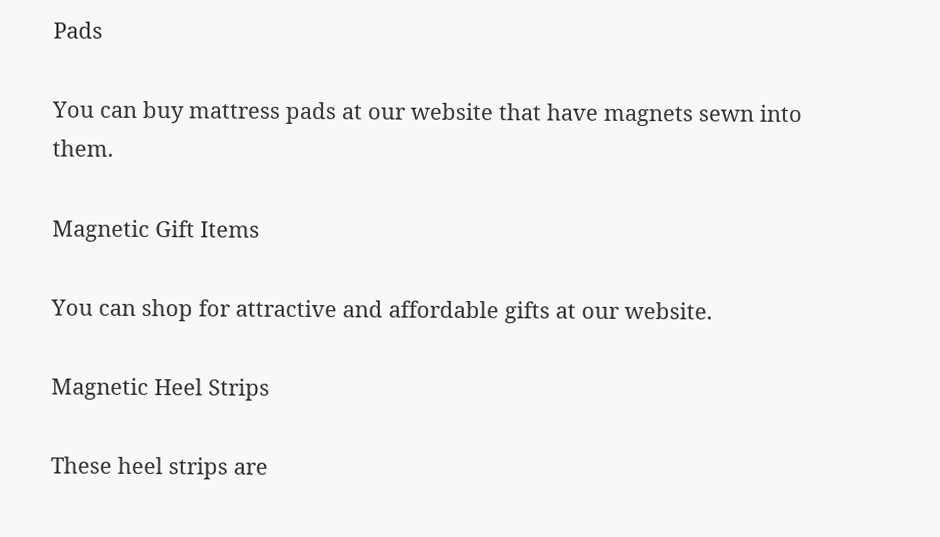Pads

You can buy mattress pads at our website that have magnets sewn into them.

Magnetic Gift Items

You can shop for attractive and affordable gifts at our website.

Magnetic Heel Strips

These heel strips are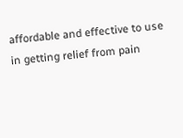affordable and effective to use in getting relief from pain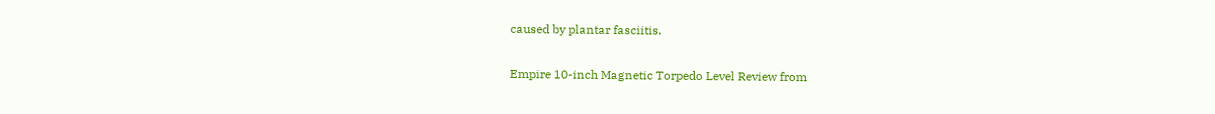caused by plantar fasciitis.

Empire 10-inch Magnetic Torpedo Level Review from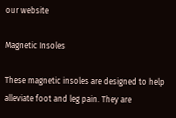our website

Magnetic Insoles

These magnetic insoles are designed to help alleviate foot and leg pain. They are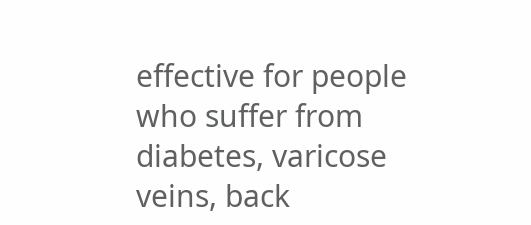effective for people who suffer from diabetes, varicose veins, back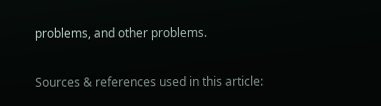problems, and other problems.

Sources & references used in this article: